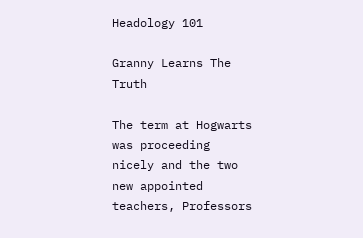Headology 101

Granny Learns The Truth

The term at Hogwarts was proceeding nicely and the two new appointed teachers, Professors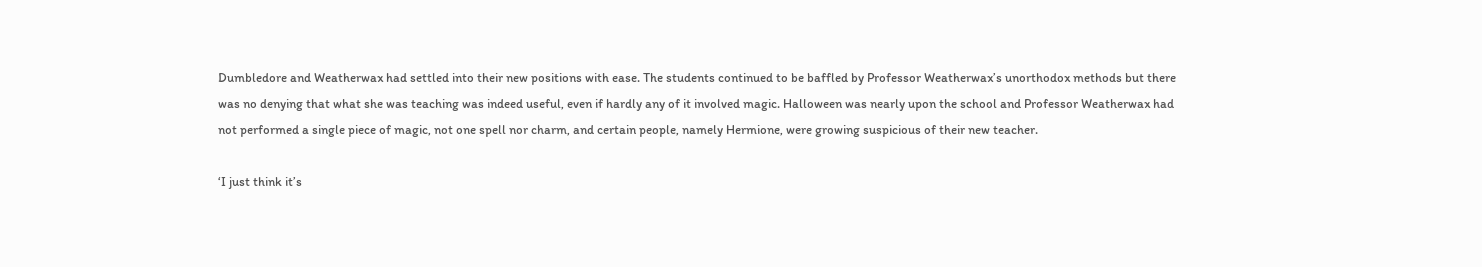Dumbledore and Weatherwax had settled into their new positions with ease. The students continued to be baffled by Professor Weatherwax’s unorthodox methods but there was no denying that what she was teaching was indeed useful, even if hardly any of it involved magic. Halloween was nearly upon the school and Professor Weatherwax had not performed a single piece of magic, not one spell nor charm, and certain people, namely Hermione, were growing suspicious of their new teacher.

‘I just think it’s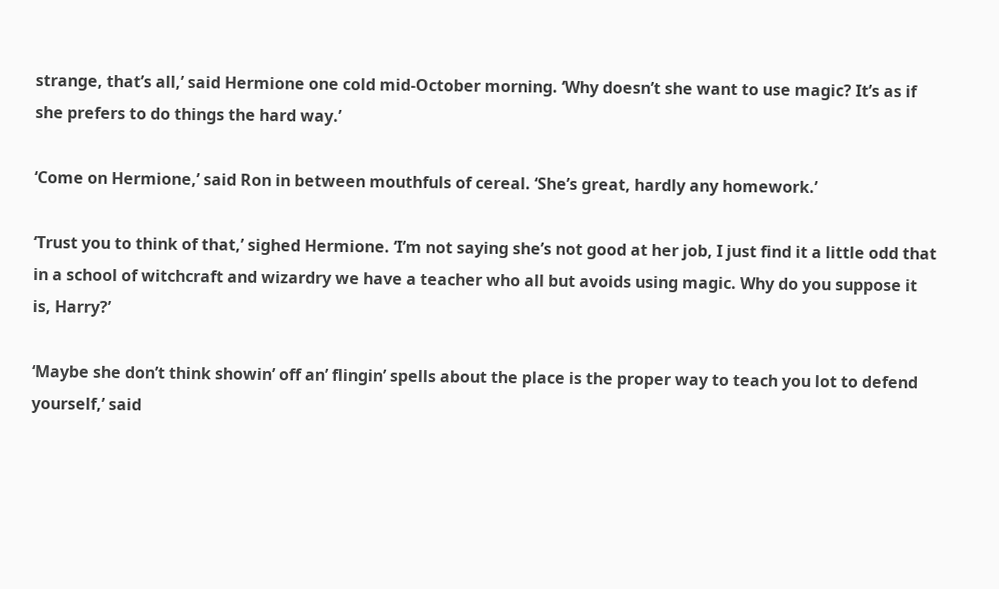strange, that’s all,’ said Hermione one cold mid-October morning. ‘Why doesn’t she want to use magic? It’s as if she prefers to do things the hard way.’

‘Come on Hermione,’ said Ron in between mouthfuls of cereal. ‘She’s great, hardly any homework.’

‘Trust you to think of that,’ sighed Hermione. ‘I’m not saying she’s not good at her job, I just find it a little odd that in a school of witchcraft and wizardry we have a teacher who all but avoids using magic. Why do you suppose it is, Harry?’

‘Maybe she don’t think showin’ off an’ flingin’ spells about the place is the proper way to teach you lot to defend yourself,’ said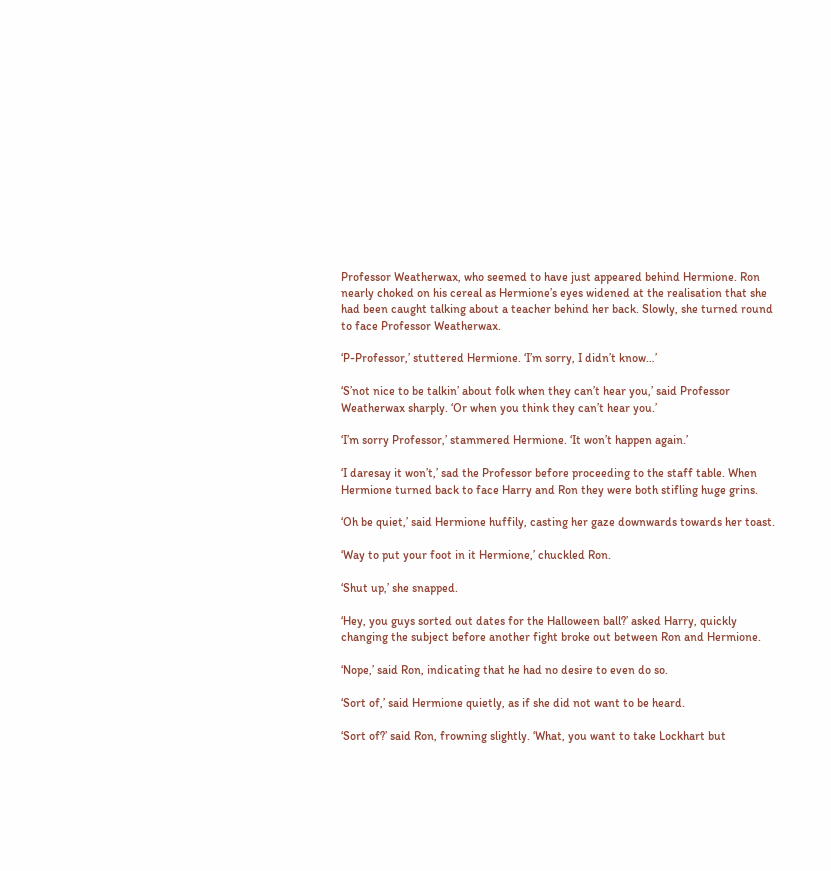Professor Weatherwax, who seemed to have just appeared behind Hermione. Ron nearly choked on his cereal as Hermione’s eyes widened at the realisation that she had been caught talking about a teacher behind her back. Slowly, she turned round to face Professor Weatherwax.

‘P-Professor,’ stuttered Hermione. ‘I’m sorry, I didn’t know…’

‘S’not nice to be talkin’ about folk when they can’t hear you,’ said Professor Weatherwax sharply. ‘Or when you think they can’t hear you.’

‘I’m sorry Professor,’ stammered Hermione. ‘It won’t happen again.’

‘I daresay it won’t,’ sad the Professor before proceeding to the staff table. When Hermione turned back to face Harry and Ron they were both stifling huge grins.

‘Oh be quiet,’ said Hermione huffily, casting her gaze downwards towards her toast.

‘Way to put your foot in it Hermione,’ chuckled Ron.

‘Shut up,’ she snapped.

‘Hey, you guys sorted out dates for the Halloween ball?’ asked Harry, quickly changing the subject before another fight broke out between Ron and Hermione.

‘Nope,’ said Ron, indicating that he had no desire to even do so.

‘Sort of,’ said Hermione quietly, as if she did not want to be heard.

‘Sort of?’ said Ron, frowning slightly. ‘What, you want to take Lockhart but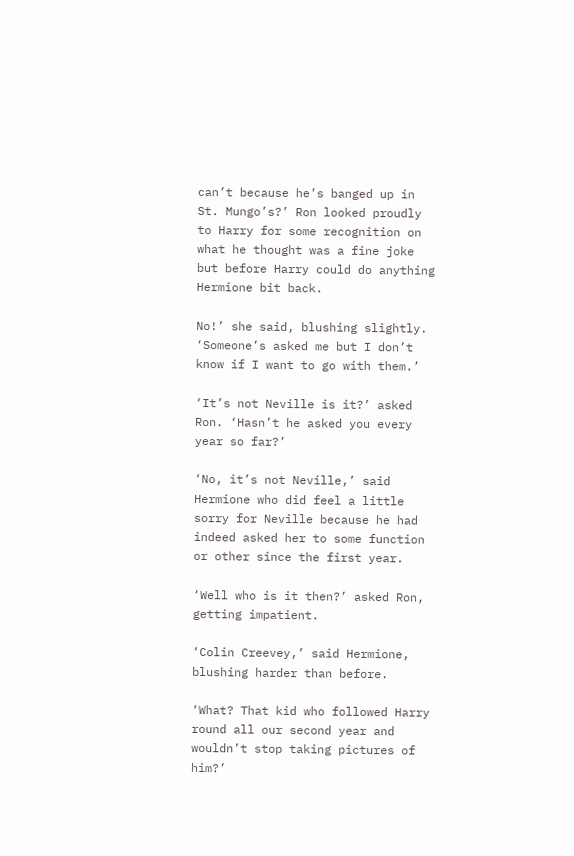can’t because he’s banged up in St. Mungo’s?’ Ron looked proudly to Harry for some recognition on what he thought was a fine joke but before Harry could do anything Hermione bit back.

No!’ she said, blushing slightly. ‘Someone’s asked me but I don’t know if I want to go with them.’

‘It’s not Neville is it?’ asked Ron. ‘Hasn’t he asked you every year so far?’

‘No, it’s not Neville,’ said Hermione who did feel a little sorry for Neville because he had indeed asked her to some function or other since the first year.

‘Well who is it then?’ asked Ron, getting impatient.

‘Colin Creevey,’ said Hermione, blushing harder than before.

‘What? That kid who followed Harry round all our second year and wouldn’t stop taking pictures of him?’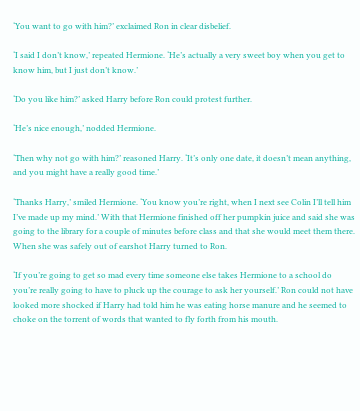‘You want to go with him?’ exclaimed Ron in clear disbelief.

‘I said I don’t know,’ repeated Hermione. ‘He’s actually a very sweet boy when you get to know him, but I just don’t know.’

‘Do you like him?’ asked Harry before Ron could protest further.

‘He’s nice enough,’ nodded Hermione.

‘Then why not go with him?’ reasoned Harry. ‘It’s only one date, it doesn’t mean anything, and you might have a really good time.’

‘Thanks Harry,’ smiled Hermione. ‘You know you’re right, when I next see Colin I’ll tell him I’ve made up my mind.’ With that Hermione finished off her pumpkin juice and said she was going to the library for a couple of minutes before class and that she would meet them there. When she was safely out of earshot Harry turned to Ron.

‘If you’re going to get so mad every time someone else takes Hermione to a school do you’re really going to have to pluck up the courage to ask her yourself.’ Ron could not have looked more shocked if Harry had told him he was eating horse manure and he seemed to choke on the torrent of words that wanted to fly forth from his mouth.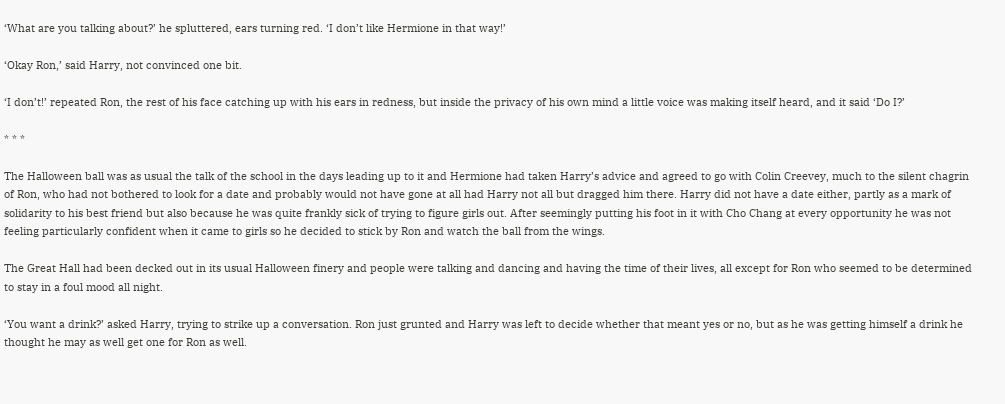‘What are you talking about?’ he spluttered, ears turning red. ‘I don’t like Hermione in that way!’

‘Okay Ron,’ said Harry, not convinced one bit.

‘I don’t!’ repeated Ron, the rest of his face catching up with his ears in redness, but inside the privacy of his own mind a little voice was making itself heard, and it said ‘Do I?’

* * *

The Halloween ball was as usual the talk of the school in the days leading up to it and Hermione had taken Harry’s advice and agreed to go with Colin Creevey, much to the silent chagrin of Ron, who had not bothered to look for a date and probably would not have gone at all had Harry not all but dragged him there. Harry did not have a date either, partly as a mark of solidarity to his best friend but also because he was quite frankly sick of trying to figure girls out. After seemingly putting his foot in it with Cho Chang at every opportunity he was not feeling particularly confident when it came to girls so he decided to stick by Ron and watch the ball from the wings.

The Great Hall had been decked out in its usual Halloween finery and people were talking and dancing and having the time of their lives, all except for Ron who seemed to be determined to stay in a foul mood all night.

‘You want a drink?’ asked Harry, trying to strike up a conversation. Ron just grunted and Harry was left to decide whether that meant yes or no, but as he was getting himself a drink he thought he may as well get one for Ron as well.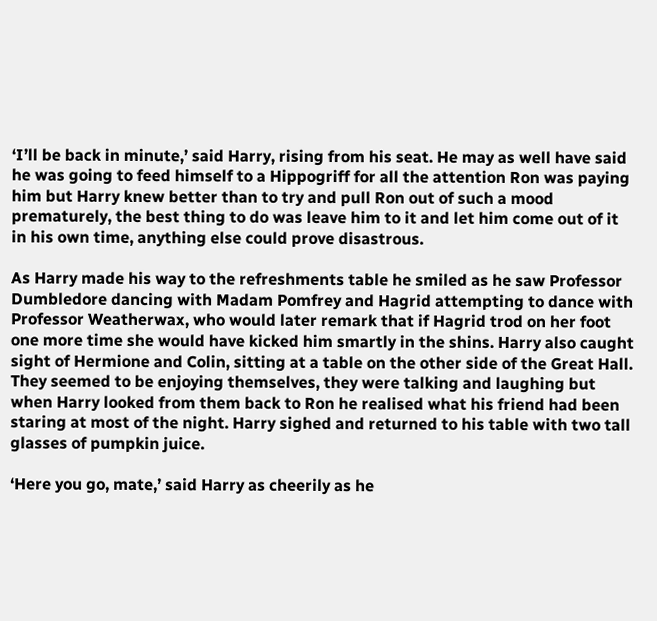‘I’ll be back in minute,’ said Harry, rising from his seat. He may as well have said he was going to feed himself to a Hippogriff for all the attention Ron was paying him but Harry knew better than to try and pull Ron out of such a mood prematurely, the best thing to do was leave him to it and let him come out of it in his own time, anything else could prove disastrous.

As Harry made his way to the refreshments table he smiled as he saw Professor Dumbledore dancing with Madam Pomfrey and Hagrid attempting to dance with Professor Weatherwax, who would later remark that if Hagrid trod on her foot one more time she would have kicked him smartly in the shins. Harry also caught sight of Hermione and Colin, sitting at a table on the other side of the Great Hall. They seemed to be enjoying themselves, they were talking and laughing but when Harry looked from them back to Ron he realised what his friend had been staring at most of the night. Harry sighed and returned to his table with two tall glasses of pumpkin juice.

‘Here you go, mate,’ said Harry as cheerily as he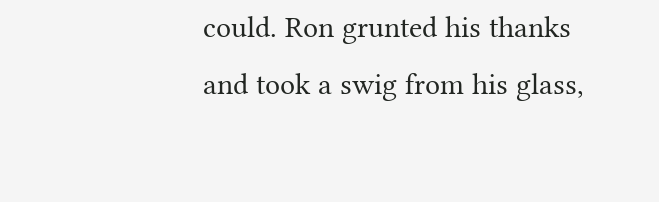could. Ron grunted his thanks and took a swig from his glass,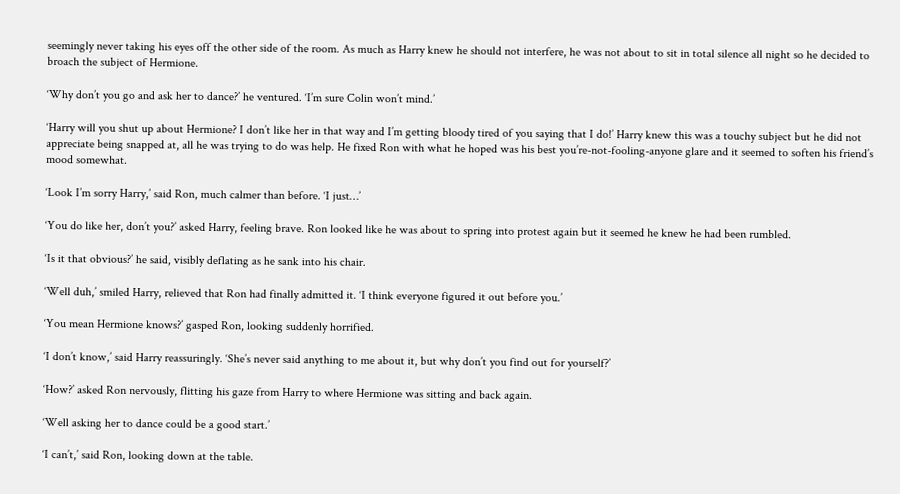seemingly never taking his eyes off the other side of the room. As much as Harry knew he should not interfere, he was not about to sit in total silence all night so he decided to broach the subject of Hermione.

‘Why don’t you go and ask her to dance?’ he ventured. ‘I’m sure Colin won’t mind.’

‘Harry will you shut up about Hermione? I don’t like her in that way and I’m getting bloody tired of you saying that I do!’ Harry knew this was a touchy subject but he did not appreciate being snapped at, all he was trying to do was help. He fixed Ron with what he hoped was his best you’re-not-fooling-anyone glare and it seemed to soften his friend’s mood somewhat.

‘Look I’m sorry Harry,’ said Ron, much calmer than before. ‘I just…’

‘You do like her, don’t you?’ asked Harry, feeling brave. Ron looked like he was about to spring into protest again but it seemed he knew he had been rumbled.

‘Is it that obvious?’ he said, visibly deflating as he sank into his chair.

‘Well duh,’ smiled Harry, relieved that Ron had finally admitted it. ‘I think everyone figured it out before you.’

‘You mean Hermione knows?’ gasped Ron, looking suddenly horrified.

‘I don’t know,’ said Harry reassuringly. ‘She’s never said anything to me about it, but why don’t you find out for yourself?’

‘How?’ asked Ron nervously, flitting his gaze from Harry to where Hermione was sitting and back again.

‘Well asking her to dance could be a good start.’

‘I can’t,’ said Ron, looking down at the table.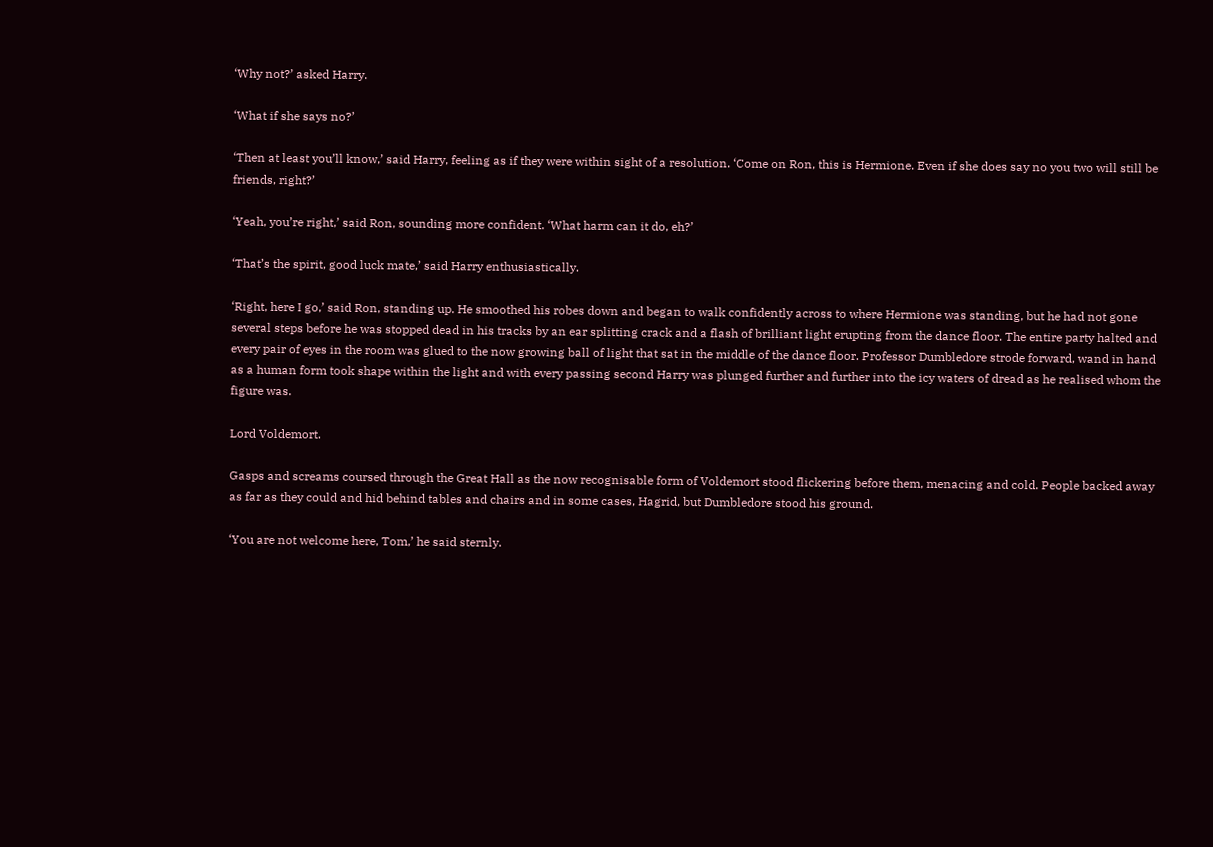‘Why not?’ asked Harry.

‘What if she says no?’

‘Then at least you’ll know,’ said Harry, feeling as if they were within sight of a resolution. ‘Come on Ron, this is Hermione. Even if she does say no you two will still be friends, right?’

‘Yeah, you’re right,’ said Ron, sounding more confident. ‘What harm can it do, eh?’

‘That’s the spirit, good luck mate,’ said Harry enthusiastically.

‘Right, here I go,’ said Ron, standing up. He smoothed his robes down and began to walk confidently across to where Hermione was standing, but he had not gone several steps before he was stopped dead in his tracks by an ear splitting crack and a flash of brilliant light erupting from the dance floor. The entire party halted and every pair of eyes in the room was glued to the now growing ball of light that sat in the middle of the dance floor. Professor Dumbledore strode forward, wand in hand as a human form took shape within the light and with every passing second Harry was plunged further and further into the icy waters of dread as he realised whom the figure was.

Lord Voldemort.

Gasps and screams coursed through the Great Hall as the now recognisable form of Voldemort stood flickering before them, menacing and cold. People backed away as far as they could and hid behind tables and chairs and in some cases, Hagrid, but Dumbledore stood his ground.

‘You are not welcome here, Tom,’ he said sternly.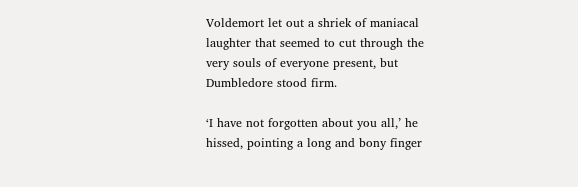Voldemort let out a shriek of maniacal laughter that seemed to cut through the very souls of everyone present, but Dumbledore stood firm.

‘I have not forgotten about you all,’ he hissed, pointing a long and bony finger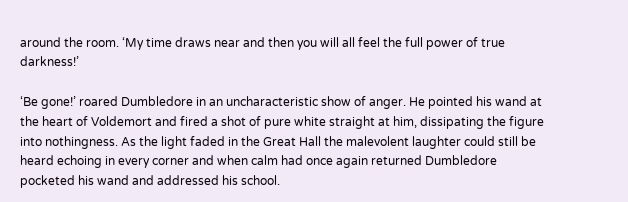around the room. ‘My time draws near and then you will all feel the full power of true darkness!’

‘Be gone!’ roared Dumbledore in an uncharacteristic show of anger. He pointed his wand at the heart of Voldemort and fired a shot of pure white straight at him, dissipating the figure into nothingness. As the light faded in the Great Hall the malevolent laughter could still be heard echoing in every corner and when calm had once again returned Dumbledore pocketed his wand and addressed his school.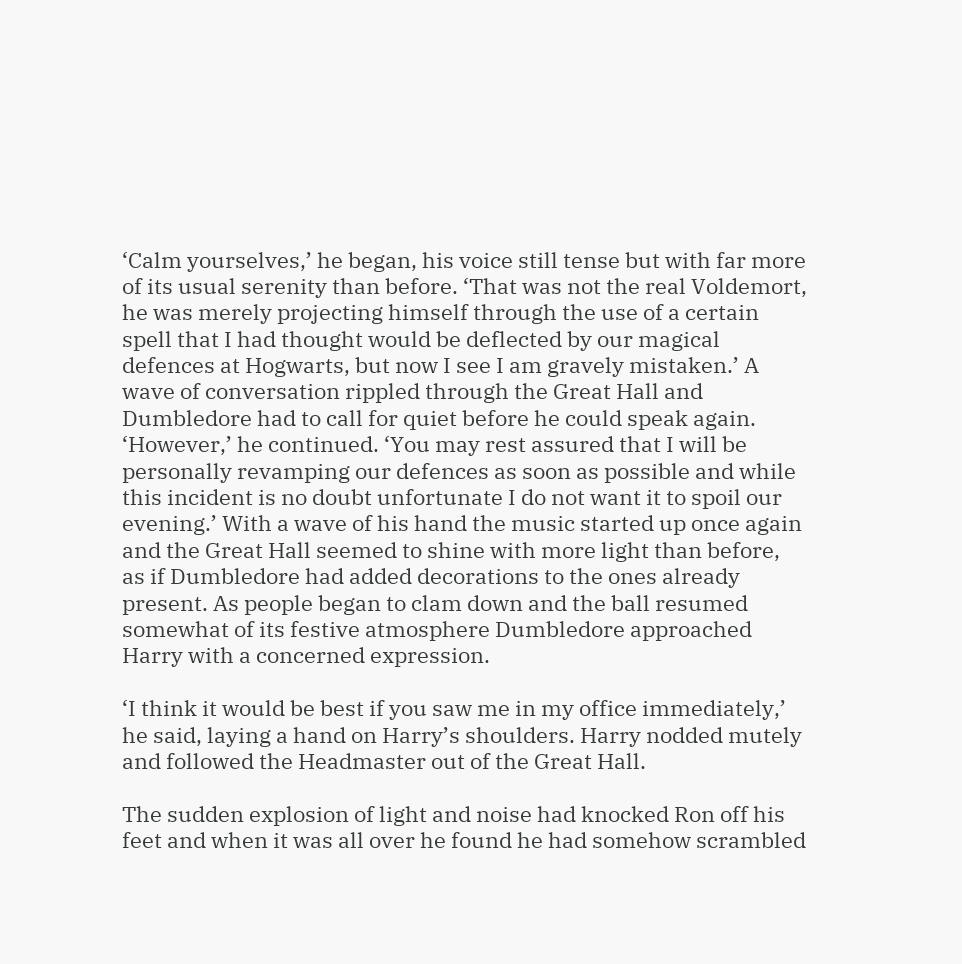‘Calm yourselves,’ he began, his voice still tense but with far more of its usual serenity than before. ‘That was not the real Voldemort, he was merely projecting himself through the use of a certain spell that I had thought would be deflected by our magical defences at Hogwarts, but now I see I am gravely mistaken.’ A wave of conversation rippled through the Great Hall and Dumbledore had to call for quiet before he could speak again. ‘However,’ he continued. ‘You may rest assured that I will be personally revamping our defences as soon as possible and while this incident is no doubt unfortunate I do not want it to spoil our evening.’ With a wave of his hand the music started up once again and the Great Hall seemed to shine with more light than before, as if Dumbledore had added decorations to the ones already present. As people began to clam down and the ball resumed somewhat of its festive atmosphere Dumbledore approached Harry with a concerned expression.

‘I think it would be best if you saw me in my office immediately,’ he said, laying a hand on Harry’s shoulders. Harry nodded mutely and followed the Headmaster out of the Great Hall.

The sudden explosion of light and noise had knocked Ron off his feet and when it was all over he found he had somehow scrambled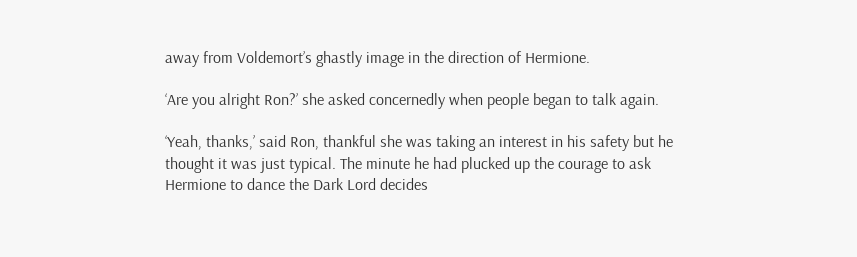away from Voldemort’s ghastly image in the direction of Hermione.

‘Are you alright Ron?’ she asked concernedly when people began to talk again.

‘Yeah, thanks,’ said Ron, thankful she was taking an interest in his safety but he thought it was just typical. The minute he had plucked up the courage to ask Hermione to dance the Dark Lord decides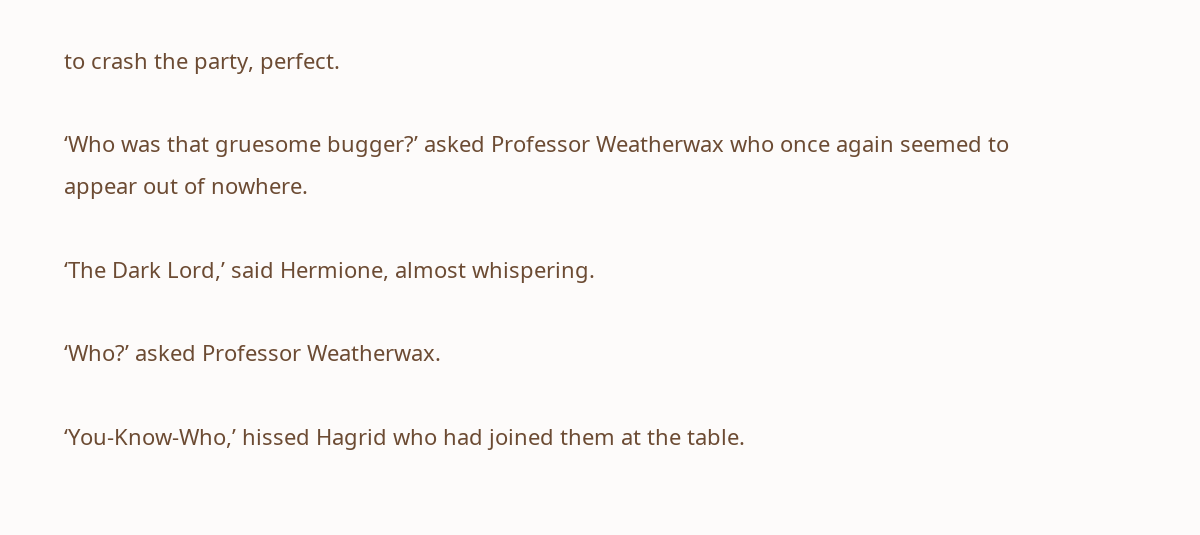to crash the party, perfect.

‘Who was that gruesome bugger?’ asked Professor Weatherwax who once again seemed to appear out of nowhere.

‘The Dark Lord,’ said Hermione, almost whispering.

‘Who?’ asked Professor Weatherwax.

‘You-Know-Who,’ hissed Hagrid who had joined them at the table.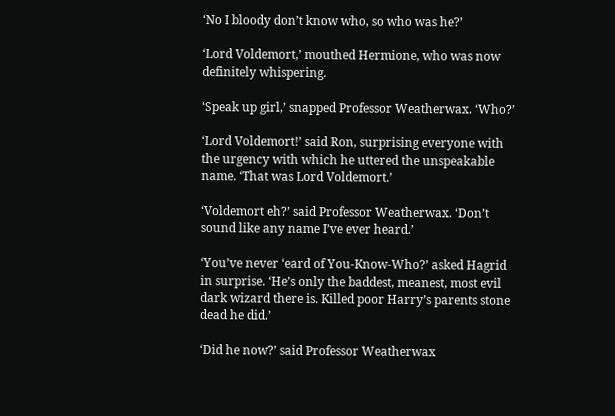‘No I bloody don’t know who, so who was he?’

‘Lord Voldemort,’ mouthed Hermione, who was now definitely whispering.

‘Speak up girl,’ snapped Professor Weatherwax. ‘Who?’

‘Lord Voldemort!’ said Ron, surprising everyone with the urgency with which he uttered the unspeakable name. ‘That was Lord Voldemort.’

‘Voldemort eh?’ said Professor Weatherwax. ‘Don’t sound like any name I’ve ever heard.’

‘You’ve never ‘eard of You-Know-Who?’ asked Hagrid in surprise. ‘He’s only the baddest, meanest, most evil dark wizard there is. Killed poor Harry’s parents stone dead he did.’

‘Did he now?’ said Professor Weatherwax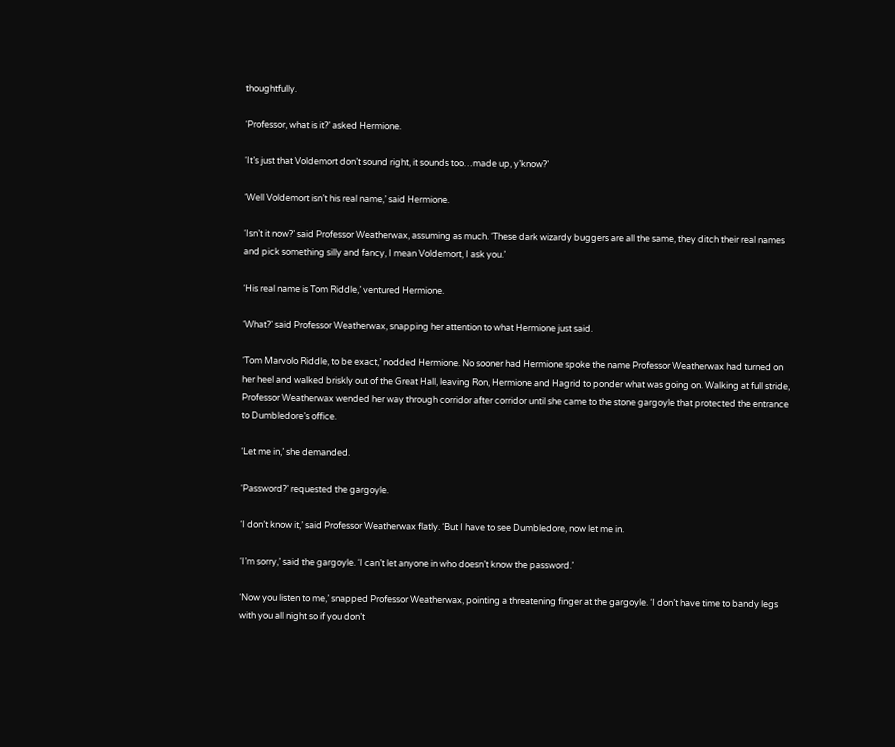thoughtfully.

‘Professor, what is it?’ asked Hermione.

‘It’s just that Voldemort don’t sound right, it sounds too…made up, y’know?’

‘Well Voldemort isn’t his real name,’ said Hermione.

‘Isn’t it now?’ said Professor Weatherwax, assuming as much. ‘These dark wizardy buggers are all the same, they ditch their real names and pick something silly and fancy, I mean Voldemort, I ask you.’

‘His real name is Tom Riddle,’ ventured Hermione.

‘What?’ said Professor Weatherwax, snapping her attention to what Hermione just said.

‘Tom Marvolo Riddle, to be exact,’ nodded Hermione. No sooner had Hermione spoke the name Professor Weatherwax had turned on her heel and walked briskly out of the Great Hall, leaving Ron, Hermione and Hagrid to ponder what was going on. Walking at full stride, Professor Weatherwax wended her way through corridor after corridor until she came to the stone gargoyle that protected the entrance to Dumbledore’s office.

‘Let me in,’ she demanded.

‘Password?’ requested the gargoyle.

‘I don’t know it,’ said Professor Weatherwax flatly. ‘But I have to see Dumbledore, now let me in.

‘I’m sorry,’ said the gargoyle. ‘I can’t let anyone in who doesn’t know the password.’

‘Now you listen to me,’ snapped Professor Weatherwax, pointing a threatening finger at the gargoyle. ‘I don’t have time to bandy legs with you all night so if you don’t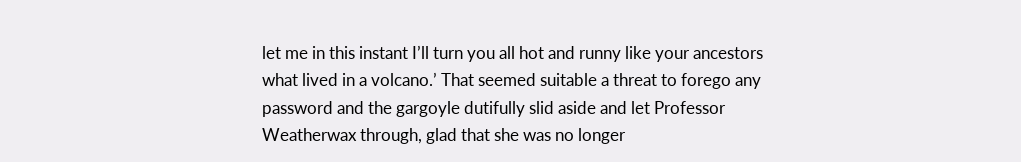let me in this instant I’ll turn you all hot and runny like your ancestors what lived in a volcano.’ That seemed suitable a threat to forego any password and the gargoyle dutifully slid aside and let Professor Weatherwax through, glad that she was no longer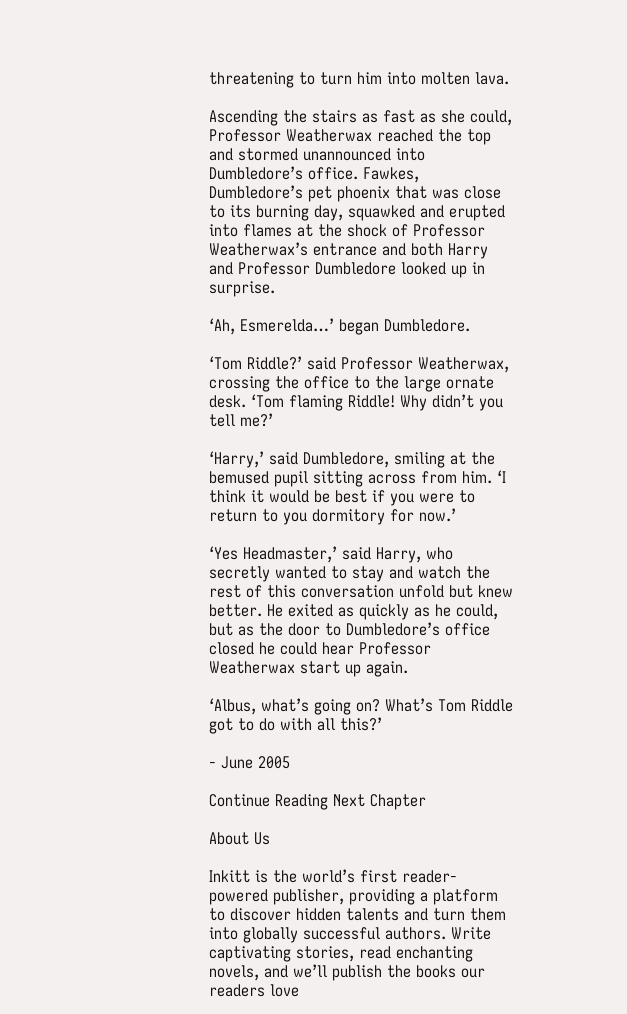threatening to turn him into molten lava.

Ascending the stairs as fast as she could, Professor Weatherwax reached the top and stormed unannounced into Dumbledore’s office. Fawkes, Dumbledore’s pet phoenix that was close to its burning day, squawked and erupted into flames at the shock of Professor Weatherwax’s entrance and both Harry and Professor Dumbledore looked up in surprise.

‘Ah, Esmerelda…’ began Dumbledore.

‘Tom Riddle?’ said Professor Weatherwax, crossing the office to the large ornate desk. ‘Tom flaming Riddle! Why didn’t you tell me?’

‘Harry,’ said Dumbledore, smiling at the bemused pupil sitting across from him. ‘I think it would be best if you were to return to you dormitory for now.’

‘Yes Headmaster,’ said Harry, who secretly wanted to stay and watch the rest of this conversation unfold but knew better. He exited as quickly as he could, but as the door to Dumbledore’s office closed he could hear Professor Weatherwax start up again.

‘Albus, what’s going on? What’s Tom Riddle got to do with all this?’

- June 2005

Continue Reading Next Chapter

About Us

Inkitt is the world’s first reader-powered publisher, providing a platform to discover hidden talents and turn them into globally successful authors. Write captivating stories, read enchanting novels, and we’ll publish the books our readers love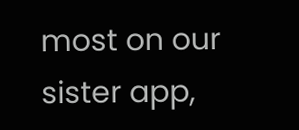most on our sister app,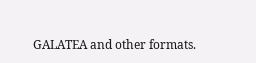GALATEA and other formats.